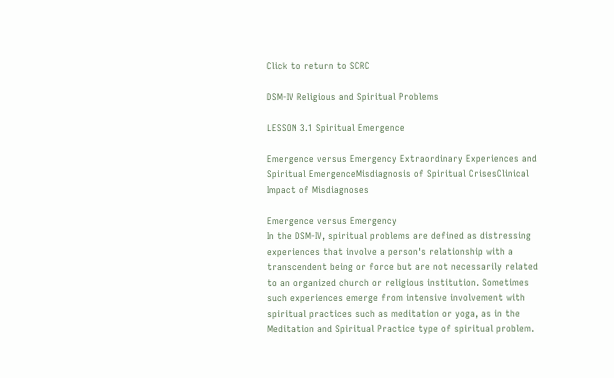Click to return to SCRC

DSM-IV Religious and Spiritual Problems

LESSON 3.1 Spiritual Emergence

Emergence versus Emergency Extraordinary Experiences and Spiritual EmergenceMisdiagnosis of Spiritual CrisesClinical Impact of Misdiagnoses

Emergence versus Emergency
In the DSM-IV, spiritual problems are defined as distressing experiences that involve a person's relationship with a transcendent being or force but are not necessarily related to an organized church or religious institution. Sometimes such experiences emerge from intensive involvement with spiritual practices such as meditation or yoga, as in the Meditation and Spiritual Practice type of spiritual problem.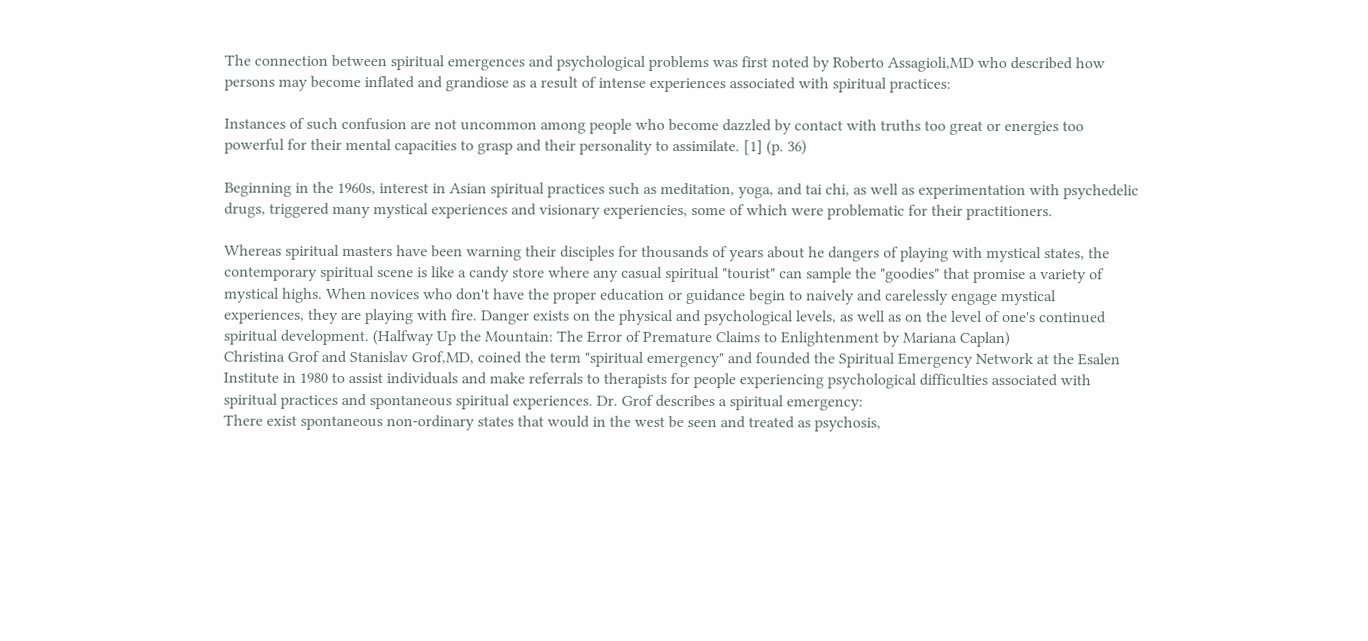The connection between spiritual emergences and psychological problems was first noted by Roberto Assagioli,MD who described how persons may become inflated and grandiose as a result of intense experiences associated with spiritual practices:

Instances of such confusion are not uncommon among people who become dazzled by contact with truths too great or energies too powerful for their mental capacities to grasp and their personality to assimilate. [1] (p. 36)

Beginning in the 1960s, interest in Asian spiritual practices such as meditation, yoga, and tai chi, as well as experimentation with psychedelic drugs, triggered many mystical experiences and visionary experiencies, some of which were problematic for their practitioners.

Whereas spiritual masters have been warning their disciples for thousands of years about he dangers of playing with mystical states, the contemporary spiritual scene is like a candy store where any casual spiritual "tourist" can sample the "goodies" that promise a variety of mystical highs. When novices who don't have the proper education or guidance begin to naively and carelessly engage mystical experiences, they are playing with fire. Danger exists on the physical and psychological levels, as well as on the level of one's continued spiritual development. (Halfway Up the Mountain: The Error of Premature Claims to Enlightenment by Mariana Caplan)
Christina Grof and Stanislav Grof,MD, coined the term "spiritual emergency" and founded the Spiritual Emergency Network at the Esalen Institute in 1980 to assist individuals and make referrals to therapists for people experiencing psychological difficulties associated with spiritual practices and spontaneous spiritual experiences. Dr. Grof describes a spiritual emergency:
There exist spontaneous non-ordinary states that would in the west be seen and treated as psychosis,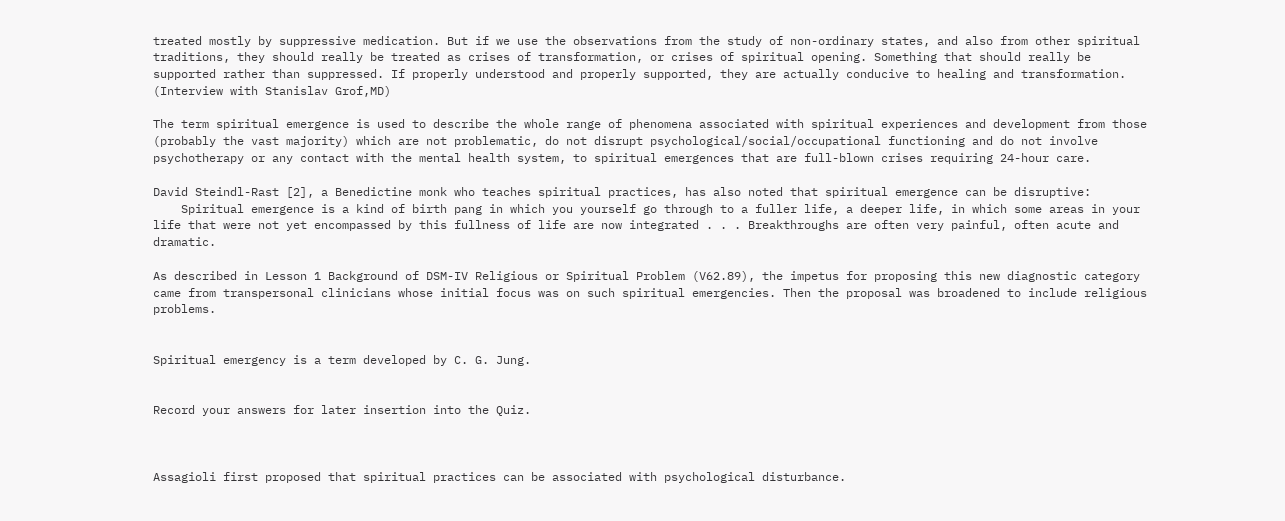treated mostly by suppressive medication. But if we use the observations from the study of non-ordinary states, and also from other spiritual traditions, they should really be treated as crises of transformation, or crises of spiritual opening. Something that should really be supported rather than suppressed. If properly understood and properly supported, they are actually conducive to healing and transformation. (Interview with Stanislav Grof,MD)

The term spiritual emergence is used to describe the whole range of phenomena associated with spiritual experiences and development from those (probably the vast majority) which are not problematic, do not disrupt psychological/social/occupational functioning and do not involve psychotherapy or any contact with the mental health system, to spiritual emergences that are full-blown crises requiring 24-hour care.

David Steindl-Rast [2], a Benedictine monk who teaches spiritual practices, has also noted that spiritual emergence can be disruptive:
    Spiritual emergence is a kind of birth pang in which you yourself go through to a fuller life, a deeper life, in which some areas in your life that were not yet encompassed by this fullness of life are now integrated . . . Breakthroughs are often very painful, often acute and dramatic.

As described in Lesson 1 Background of DSM-IV Religious or Spiritual Problem (V62.89), the impetus for proposing this new diagnostic category came from transpersonal clinicians whose initial focus was on such spiritual emergencies. Then the proposal was broadened to include religious problems.


Spiritual emergency is a term developed by C. G. Jung.


Record your answers for later insertion into the Quiz.



Assagioli first proposed that spiritual practices can be associated with psychological disturbance.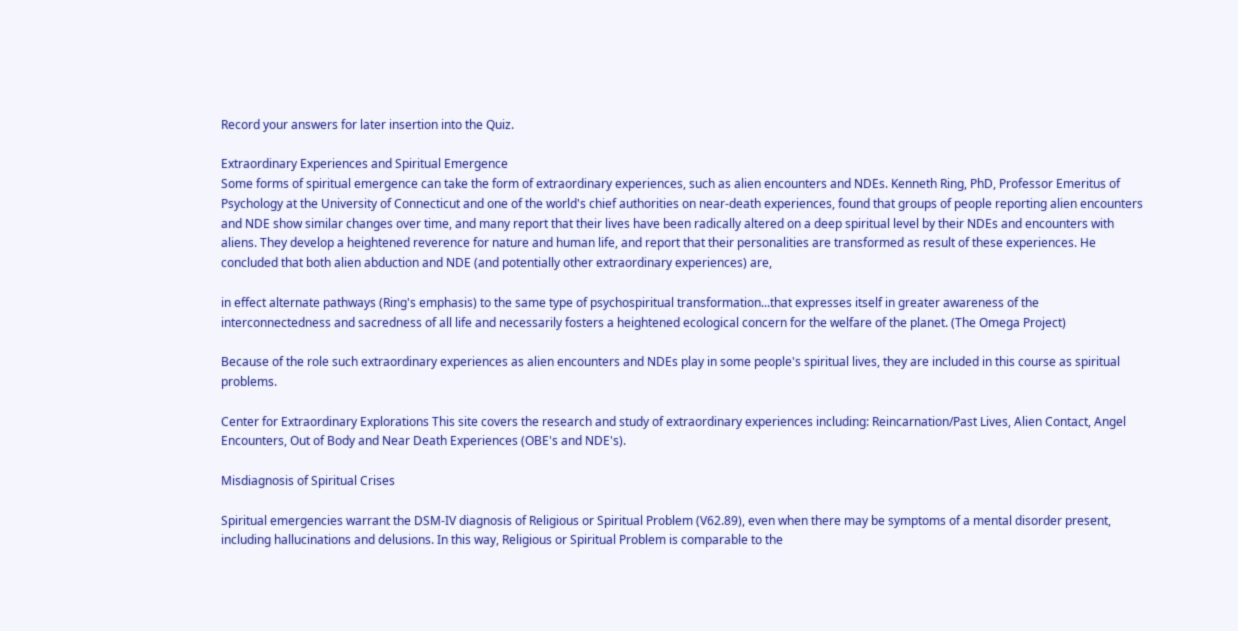Record your answers for later insertion into the Quiz.

Extraordinary Experiences and Spiritual Emergence
Some forms of spiritual emergence can take the form of extraordinary experiences, such as alien encounters and NDEs. Kenneth Ring, PhD, Professor Emeritus of Psychology at the University of Connecticut and one of the world's chief authorities on near-death experiences, found that groups of people reporting alien encounters and NDE show similar changes over time, and many report that their lives have been radically altered on a deep spiritual level by their NDEs and encounters with aliens. They develop a heightened reverence for nature and human life, and report that their personalities are transformed as result of these experiences. He concluded that both alien abduction and NDE (and potentially other extraordinary experiences) are,

in effect alternate pathways (Ring's emphasis) to the same type of psychospiritual transformation...that expresses itself in greater awareness of the interconnectedness and sacredness of all life and necessarily fosters a heightened ecological concern for the welfare of the planet. (The Omega Project)

Because of the role such extraordinary experiences as alien encounters and NDEs play in some people's spiritual lives, they are included in this course as spiritual problems.

Center for Extraordinary Explorations This site covers the research and study of extraordinary experiences including: Reincarnation/Past Lives, Alien Contact, Angel Encounters, Out of Body and Near Death Experiences (OBE's and NDE's).

Misdiagnosis of Spiritual Crises

Spiritual emergencies warrant the DSM-IV diagnosis of Religious or Spiritual Problem (V62.89), even when there may be symptoms of a mental disorder present, including hallucinations and delusions. In this way, Religious or Spiritual Problem is comparable to the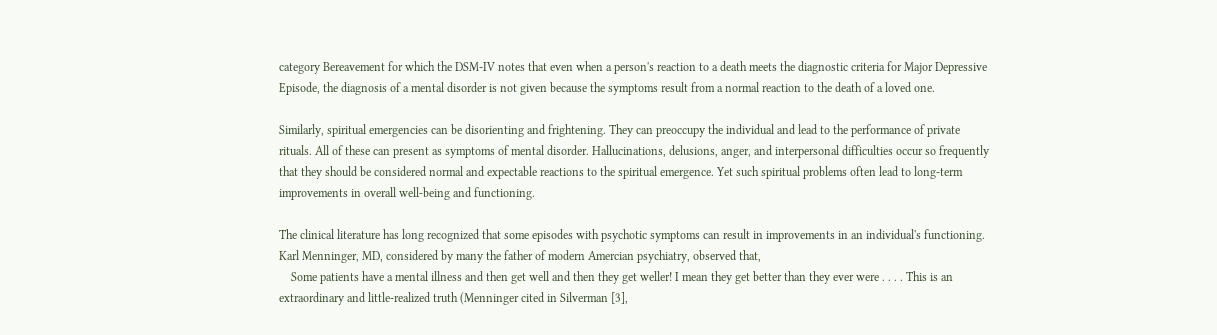category Bereavement for which the DSM-IV notes that even when a person's reaction to a death meets the diagnostic criteria for Major Depressive Episode, the diagnosis of a mental disorder is not given because the symptoms result from a normal reaction to the death of a loved one.

Similarly, spiritual emergencies can be disorienting and frightening. They can preoccupy the individual and lead to the performance of private rituals. All of these can present as symptoms of mental disorder. Hallucinations, delusions, anger, and interpersonal difficulties occur so frequently that they should be considered normal and expectable reactions to the spiritual emergence. Yet such spiritual problems often lead to long-term improvements in overall well-being and functioning.

The clinical literature has long recognized that some episodes with psychotic symptoms can result in improvements in an individual's functioning. Karl Menninger, MD, considered by many the father of modern Amercian psychiatry, observed that,
    Some patients have a mental illness and then get well and then they get weller! I mean they get better than they ever were . . . . This is an extraordinary and little-realized truth (Menninger cited in Silverman [3],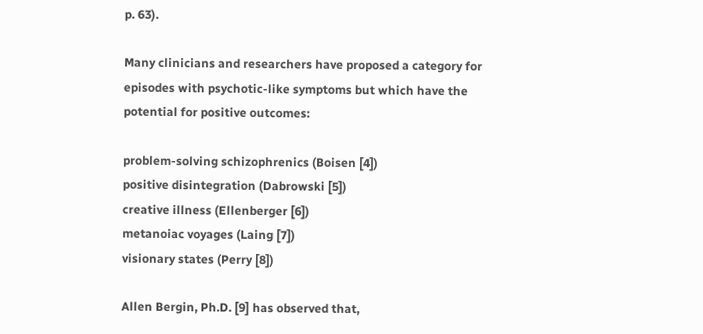p. 63).

Many clinicians and researchers have proposed a category for episodes with psychotic-like symptoms but which have the potential for positive outcomes:

problem-solving schizophrenics (Boisen [4])
positive disintegration (Dabrowski [5])
creative illness (Ellenberger [6])
metanoiac voyages (Laing [7])
visionary states (Perry [8])

Allen Bergin, Ph.D. [9] has observed that,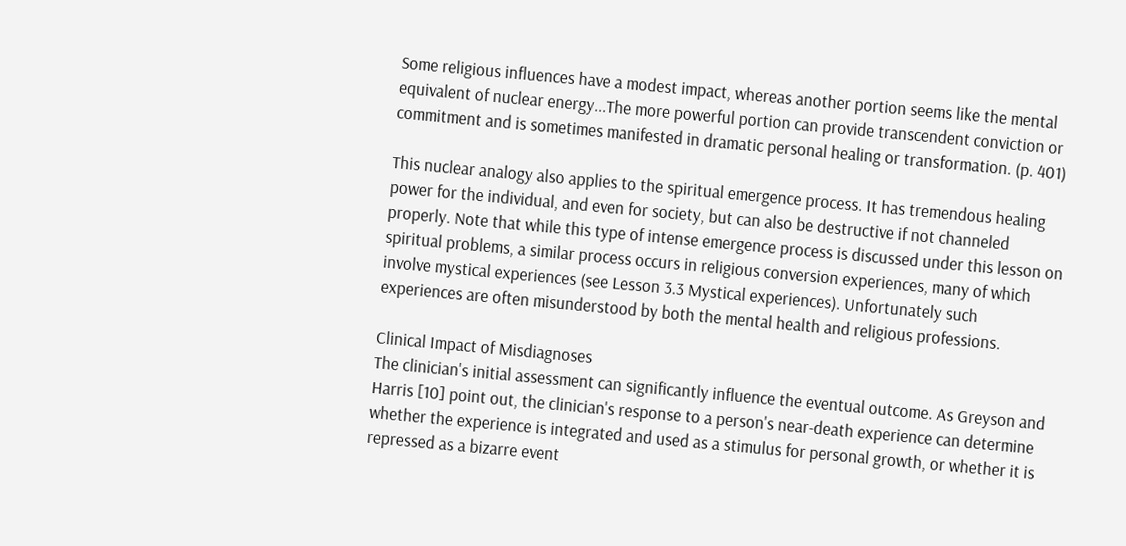Some religious influences have a modest impact, whereas another portion seems like the mental equivalent of nuclear energy...The more powerful portion can provide transcendent conviction or commitment and is sometimes manifested in dramatic personal healing or transformation. (p. 401)

This nuclear analogy also applies to the spiritual emergence process. It has tremendous healing power for the individual, and even for society, but can also be destructive if not channeled properly. Note that while this type of intense emergence process is discussed under this lesson on spiritual problems, a similar process occurs in religious conversion experiences, many of which involve mystical experiences (see Lesson 3.3 Mystical experiences). Unfortunately such experiences are often misunderstood by both the mental health and religious professions.

Clinical Impact of Misdiagnoses
The clinician's initial assessment can significantly influence the eventual outcome. As Greyson and Harris [10] point out, the clinician's response to a person's near-death experience can determine whether the experience is integrated and used as a stimulus for personal growth, or whether it is repressed as a bizarre event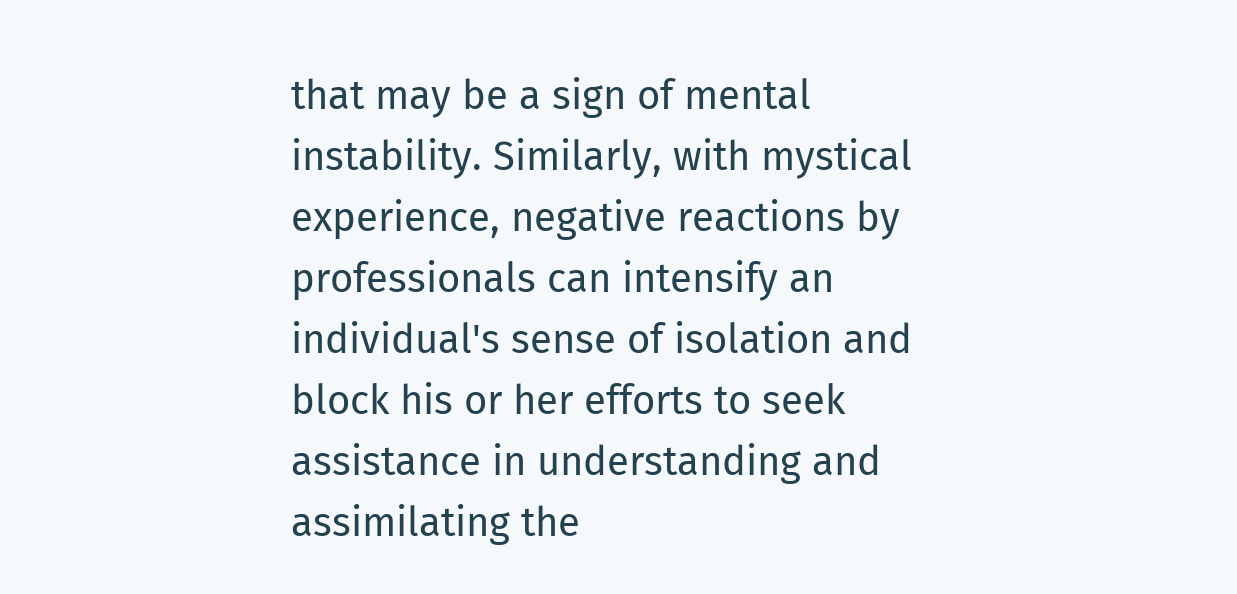that may be a sign of mental instability. Similarly, with mystical experience, negative reactions by professionals can intensify an individual's sense of isolation and block his or her efforts to seek assistance in understanding and assimilating the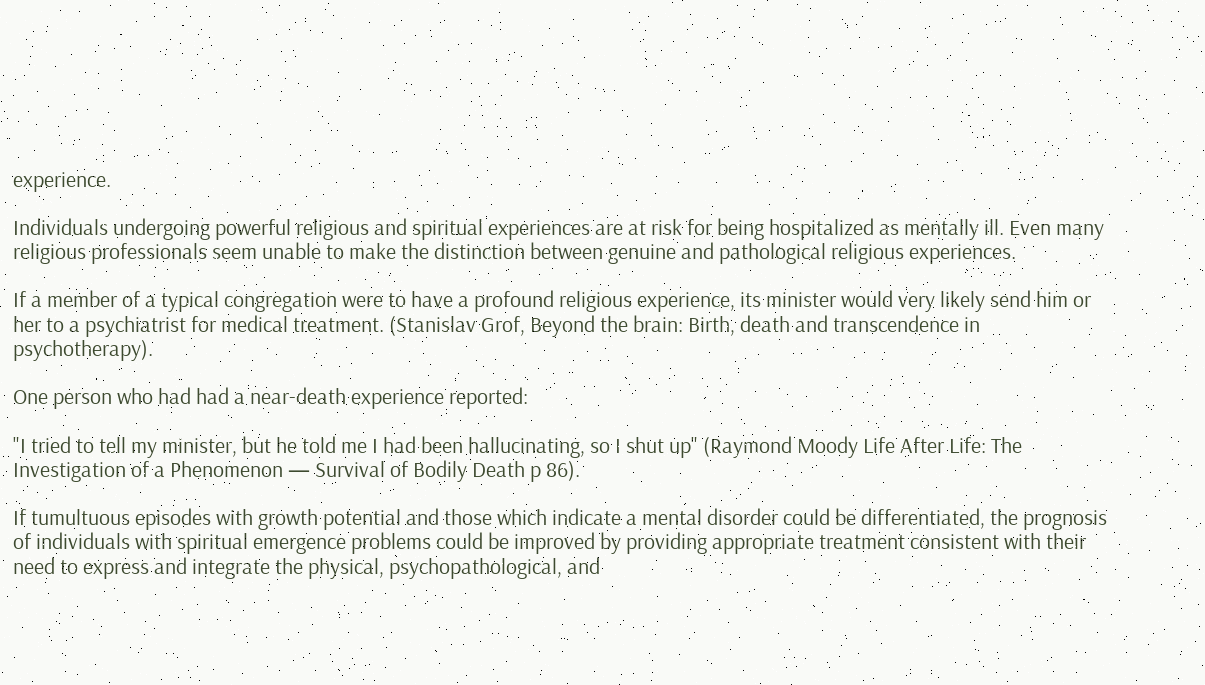experience.

Individuals undergoing powerful religious and spiritual experiences are at risk for being hospitalized as mentally ill. Even many religious professionals seem unable to make the distinction between genuine and pathological religious experiences.

If a member of a typical congregation were to have a profound religious experience, its minister would very likely send him or her to a psychiatrist for medical treatment. (Stanislav Grof, Beyond the brain: Birth, death and transcendence in psychotherapy).

One person who had had a near-death experience reported:

"I tried to tell my minister, but he told me I had been hallucinating, so I shut up" (Raymond Moody Life After Life: The Investigation of a Phenomenon — Survival of Bodily Death p 86).

If tumultuous episodes with growth potential and those which indicate a mental disorder could be differentiated, the prognosis of individuals with spiritual emergence problems could be improved by providing appropriate treatment consistent with their need to express and integrate the physical, psychopathological, and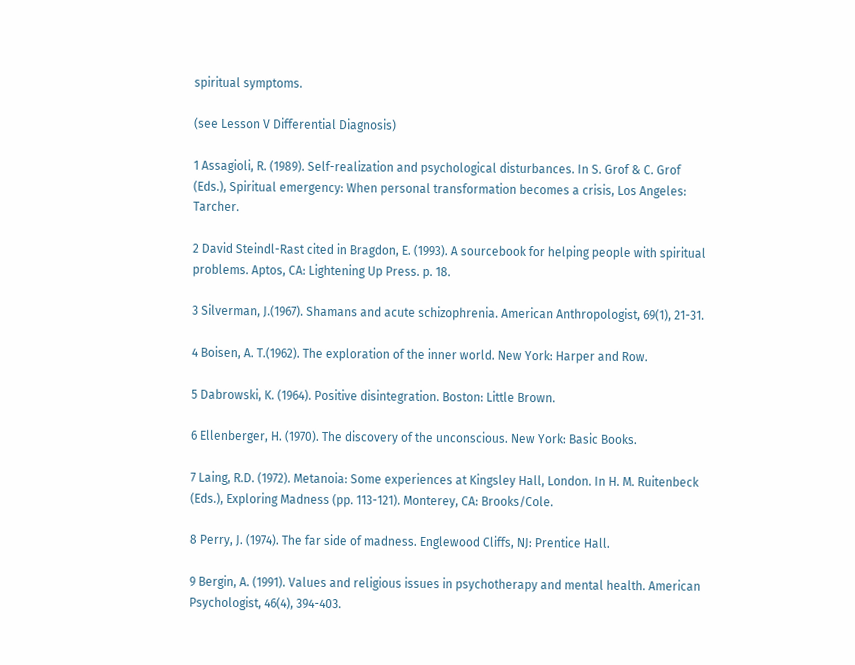spiritual symptoms.

(see Lesson V Differential Diagnosis)

1 Assagioli, R. (1989). Self-realization and psychological disturbances. In S. Grof & C. Grof (Eds.), Spiritual emergency: When personal transformation becomes a crisis, Los Angeles: Tarcher.

2 David Steindl-Rast cited in Bragdon, E. (1993). A sourcebook for helping people with spiritual problems. Aptos, CA: Lightening Up Press. p. 18.

3 Silverman, J.(1967). Shamans and acute schizophrenia. American Anthropologist, 69(1), 21-31.

4 Boisen, A. T.(1962). The exploration of the inner world. New York: Harper and Row.

5 Dabrowski, K. (1964). Positive disintegration. Boston: Little Brown.

6 Ellenberger, H. (1970). The discovery of the unconscious. New York: Basic Books.

7 Laing, R.D. (1972). Metanoia: Some experiences at Kingsley Hall, London. In H. M. Ruitenbeck (Eds.), Exploring Madness (pp. 113-121). Monterey, CA: Brooks/Cole.

8 Perry, J. (1974). The far side of madness. Englewood Cliffs, NJ: Prentice Hall.

9 Bergin, A. (1991). Values and religious issues in psychotherapy and mental health. American Psychologist, 46(4), 394-403.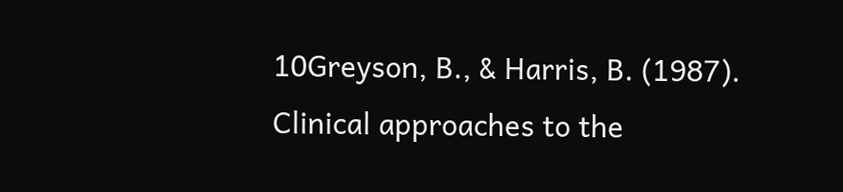10Greyson, B., & Harris, B. (1987). Clinical approaches to the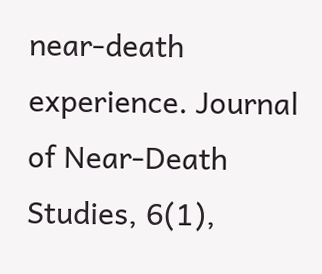near-death experience. Journal of Near-Death Studies, 6(1),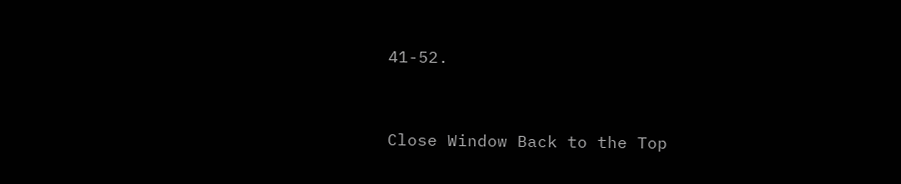41-52.



Close Window Back to the Top